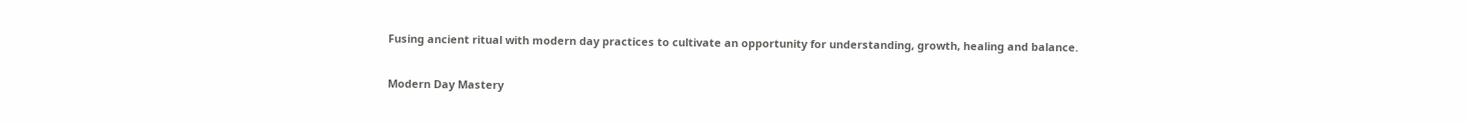Fusing ancient ritual with modern day practices to cultivate an opportunity for understanding, growth, healing and balance.

Modern Day Mastery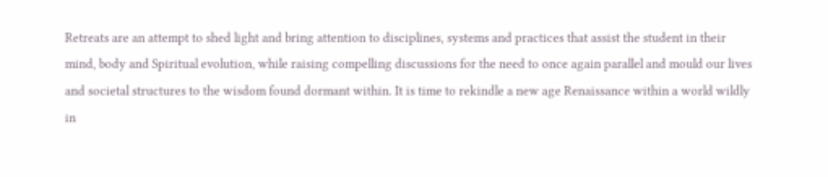Retreats are an attempt to shed light and bring attention to disciplines, systems and practices that assist the student in their mind, body and Spiritual evolution, while raising compelling discussions for the need to once again parallel and mould our lives and societal structures to the wisdom found dormant within. It is time to rekindle a new age Renaissance within a world wildly in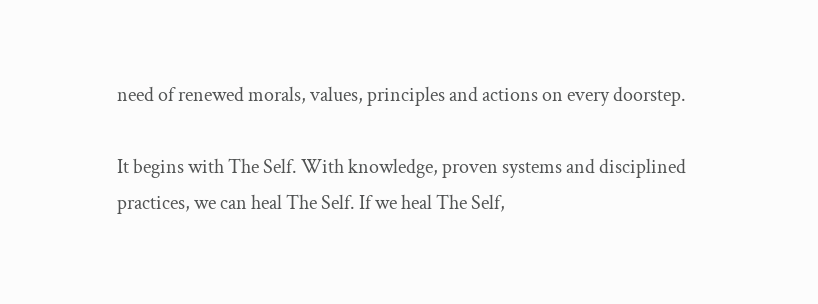need of renewed morals, values, principles and actions on every doorstep.

It begins with The Self. With knowledge, proven systems and disciplined practices, we can heal The Self. If we heal The Self,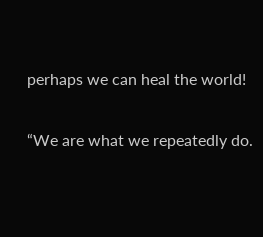perhaps we can heal the world!

“We are what we repeatedly do.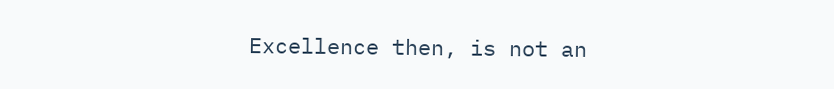Excellence then, is not an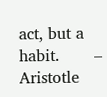act, but a habit.       – Aristotle